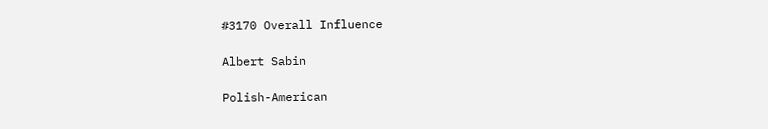#3170 Overall Influence

Albert Sabin

Polish-American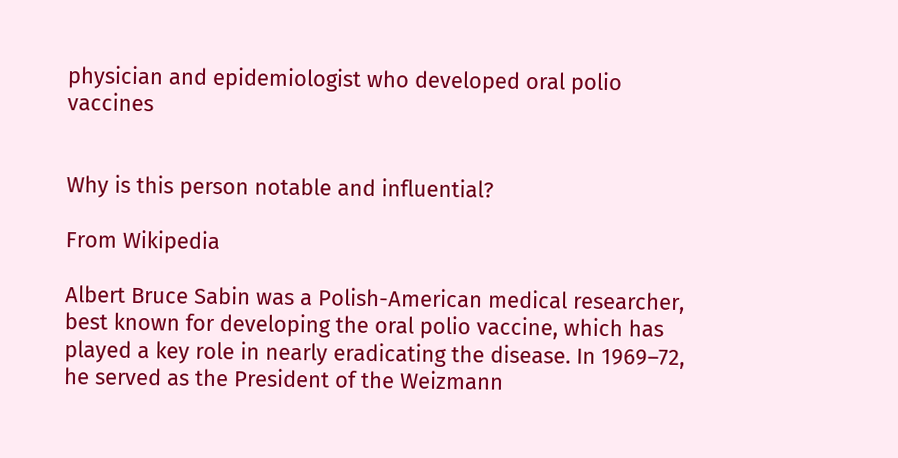physician and epidemiologist who developed oral polio vaccines


Why is this person notable and influential?

From Wikipedia

Albert Bruce Sabin was a Polish-American medical researcher, best known for developing the oral polio vaccine, which has played a key role in nearly eradicating the disease. In 1969–72, he served as the President of the Weizmann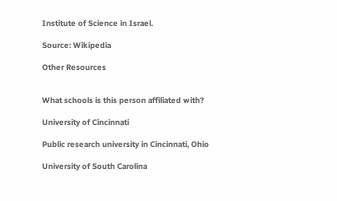Institute of Science in Israel.

Source: Wikipedia

Other Resources


What schools is this person affiliated with?

University of Cincinnati

Public research university in Cincinnati, Ohio

University of South Carolina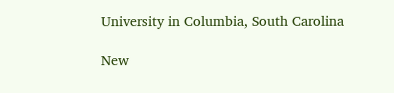University in Columbia, South Carolina

New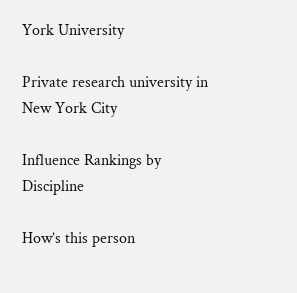York University

Private research university in New York City

Influence Rankings by Discipline

How’s this person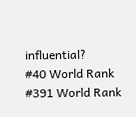influential?
#40 World Rank
#391 World Rank